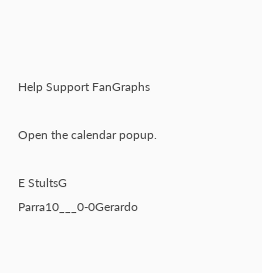Help Support FanGraphs

Open the calendar popup.

E StultsG Parra10___0-0Gerardo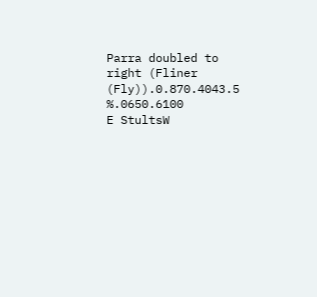Parra doubled to right (Fliner (Fly)).0.870.4043.5 %.0650.6100
E StultsW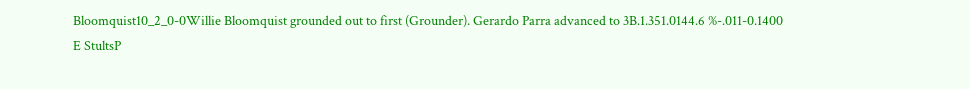Bloomquist10_2_0-0Willie Bloomquist grounded out to first (Grounder). Gerardo Parra advanced to 3B.1.351.0144.6 %-.011-0.1400
E StultsP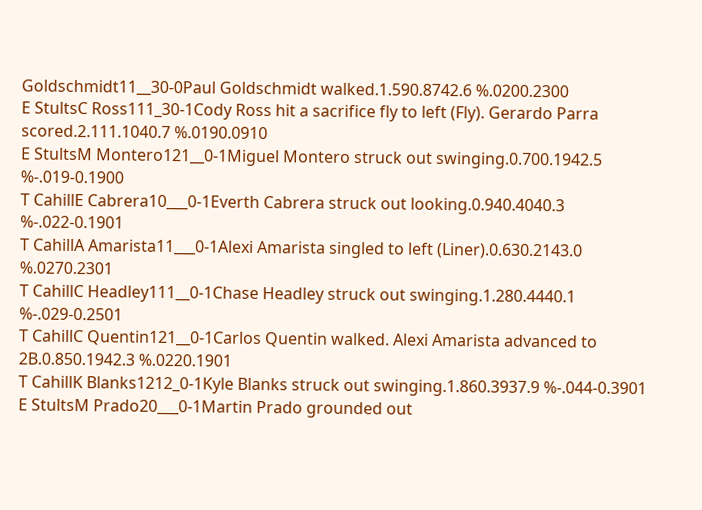Goldschmidt11__30-0Paul Goldschmidt walked.1.590.8742.6 %.0200.2300
E StultsC Ross111_30-1Cody Ross hit a sacrifice fly to left (Fly). Gerardo Parra scored.2.111.1040.7 %.0190.0910
E StultsM Montero121__0-1Miguel Montero struck out swinging.0.700.1942.5 %-.019-0.1900
T CahillE Cabrera10___0-1Everth Cabrera struck out looking.0.940.4040.3 %-.022-0.1901
T CahillA Amarista11___0-1Alexi Amarista singled to left (Liner).0.630.2143.0 %.0270.2301
T CahillC Headley111__0-1Chase Headley struck out swinging.1.280.4440.1 %-.029-0.2501
T CahillC Quentin121__0-1Carlos Quentin walked. Alexi Amarista advanced to 2B.0.850.1942.3 %.0220.1901
T CahillK Blanks1212_0-1Kyle Blanks struck out swinging.1.860.3937.9 %-.044-0.3901
E StultsM Prado20___0-1Martin Prado grounded out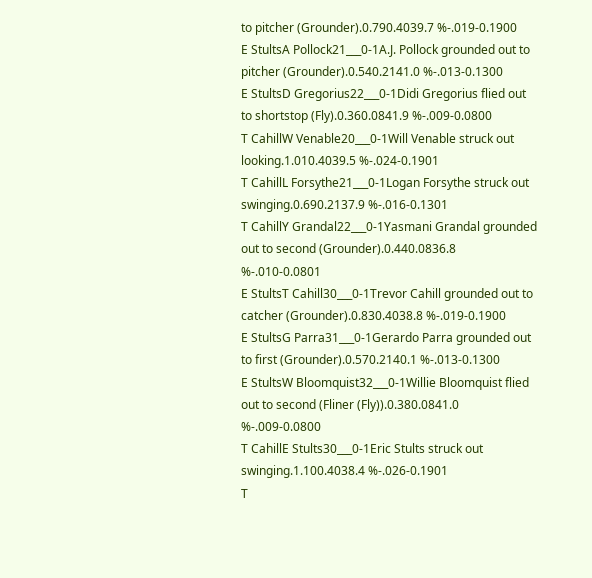to pitcher (Grounder).0.790.4039.7 %-.019-0.1900
E StultsA Pollock21___0-1A.J. Pollock grounded out to pitcher (Grounder).0.540.2141.0 %-.013-0.1300
E StultsD Gregorius22___0-1Didi Gregorius flied out to shortstop (Fly).0.360.0841.9 %-.009-0.0800
T CahillW Venable20___0-1Will Venable struck out looking.1.010.4039.5 %-.024-0.1901
T CahillL Forsythe21___0-1Logan Forsythe struck out swinging.0.690.2137.9 %-.016-0.1301
T CahillY Grandal22___0-1Yasmani Grandal grounded out to second (Grounder).0.440.0836.8 %-.010-0.0801
E StultsT Cahill30___0-1Trevor Cahill grounded out to catcher (Grounder).0.830.4038.8 %-.019-0.1900
E StultsG Parra31___0-1Gerardo Parra grounded out to first (Grounder).0.570.2140.1 %-.013-0.1300
E StultsW Bloomquist32___0-1Willie Bloomquist flied out to second (Fliner (Fly)).0.380.0841.0 %-.009-0.0800
T CahillE Stults30___0-1Eric Stults struck out swinging.1.100.4038.4 %-.026-0.1901
T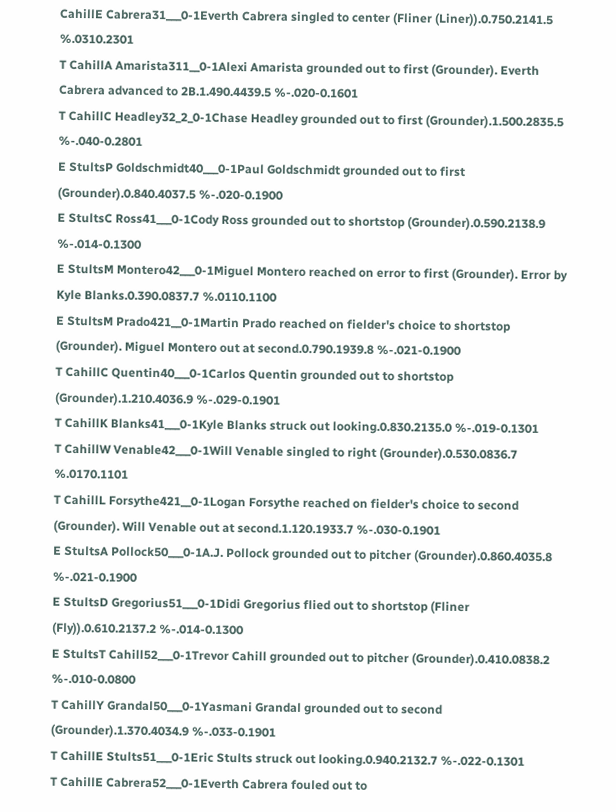CahillE Cabrera31___0-1Everth Cabrera singled to center (Fliner (Liner)).0.750.2141.5 %.0310.2301
T CahillA Amarista311__0-1Alexi Amarista grounded out to first (Grounder). Everth Cabrera advanced to 2B.1.490.4439.5 %-.020-0.1601
T CahillC Headley32_2_0-1Chase Headley grounded out to first (Grounder).1.500.2835.5 %-.040-0.2801
E StultsP Goldschmidt40___0-1Paul Goldschmidt grounded out to first (Grounder).0.840.4037.5 %-.020-0.1900
E StultsC Ross41___0-1Cody Ross grounded out to shortstop (Grounder).0.590.2138.9 %-.014-0.1300
E StultsM Montero42___0-1Miguel Montero reached on error to first (Grounder). Error by Kyle Blanks.0.390.0837.7 %.0110.1100
E StultsM Prado421__0-1Martin Prado reached on fielder's choice to shortstop (Grounder). Miguel Montero out at second.0.790.1939.8 %-.021-0.1900
T CahillC Quentin40___0-1Carlos Quentin grounded out to shortstop (Grounder).1.210.4036.9 %-.029-0.1901
T CahillK Blanks41___0-1Kyle Blanks struck out looking.0.830.2135.0 %-.019-0.1301
T CahillW Venable42___0-1Will Venable singled to right (Grounder).0.530.0836.7 %.0170.1101
T CahillL Forsythe421__0-1Logan Forsythe reached on fielder's choice to second (Grounder). Will Venable out at second.1.120.1933.7 %-.030-0.1901
E StultsA Pollock50___0-1A.J. Pollock grounded out to pitcher (Grounder).0.860.4035.8 %-.021-0.1900
E StultsD Gregorius51___0-1Didi Gregorius flied out to shortstop (Fliner (Fly)).0.610.2137.2 %-.014-0.1300
E StultsT Cahill52___0-1Trevor Cahill grounded out to pitcher (Grounder).0.410.0838.2 %-.010-0.0800
T CahillY Grandal50___0-1Yasmani Grandal grounded out to second (Grounder).1.370.4034.9 %-.033-0.1901
T CahillE Stults51___0-1Eric Stults struck out looking.0.940.2132.7 %-.022-0.1301
T CahillE Cabrera52___0-1Everth Cabrera fouled out to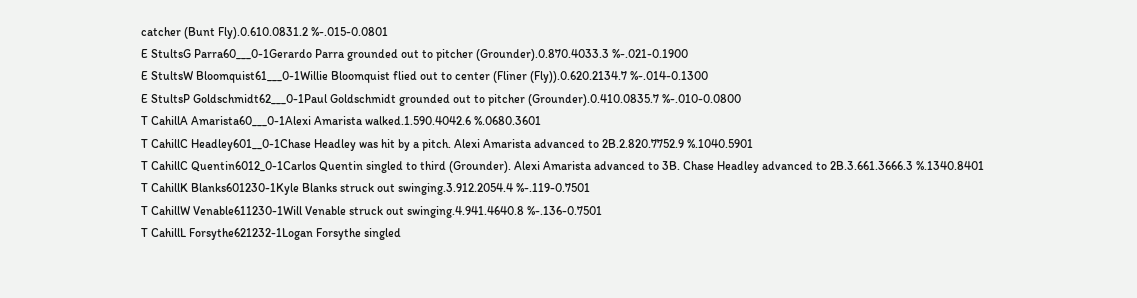catcher (Bunt Fly).0.610.0831.2 %-.015-0.0801
E StultsG Parra60___0-1Gerardo Parra grounded out to pitcher (Grounder).0.870.4033.3 %-.021-0.1900
E StultsW Bloomquist61___0-1Willie Bloomquist flied out to center (Fliner (Fly)).0.620.2134.7 %-.014-0.1300
E StultsP Goldschmidt62___0-1Paul Goldschmidt grounded out to pitcher (Grounder).0.410.0835.7 %-.010-0.0800
T CahillA Amarista60___0-1Alexi Amarista walked.1.590.4042.6 %.0680.3601
T CahillC Headley601__0-1Chase Headley was hit by a pitch. Alexi Amarista advanced to 2B.2.820.7752.9 %.1040.5901
T CahillC Quentin6012_0-1Carlos Quentin singled to third (Grounder). Alexi Amarista advanced to 3B. Chase Headley advanced to 2B.3.661.3666.3 %.1340.8401
T CahillK Blanks601230-1Kyle Blanks struck out swinging.3.912.2054.4 %-.119-0.7501
T CahillW Venable611230-1Will Venable struck out swinging.4.941.4640.8 %-.136-0.7501
T CahillL Forsythe621232-1Logan Forsythe singled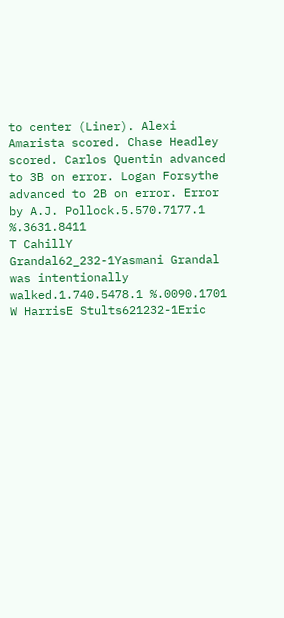to center (Liner). Alexi Amarista scored. Chase Headley scored. Carlos Quentin advanced to 3B on error. Logan Forsythe advanced to 2B on error. Error by A.J. Pollock.5.570.7177.1 %.3631.8411
T CahillY Grandal62_232-1Yasmani Grandal was intentionally walked.1.740.5478.1 %.0090.1701
W HarrisE Stults621232-1Eric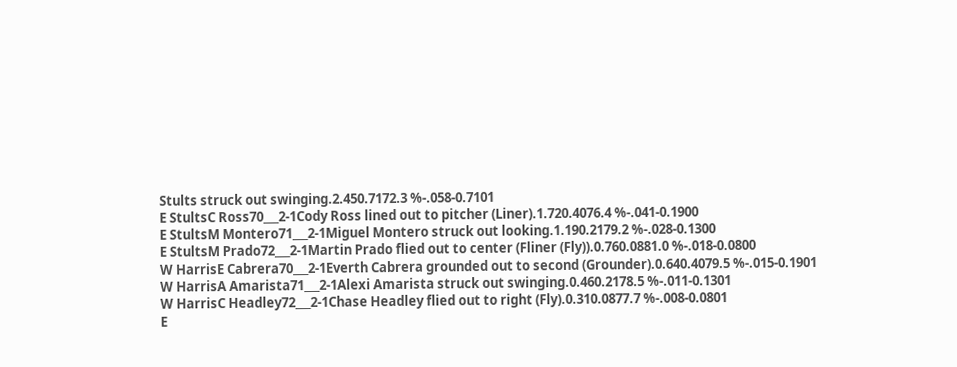Stults struck out swinging.2.450.7172.3 %-.058-0.7101
E StultsC Ross70___2-1Cody Ross lined out to pitcher (Liner).1.720.4076.4 %-.041-0.1900
E StultsM Montero71___2-1Miguel Montero struck out looking.1.190.2179.2 %-.028-0.1300
E StultsM Prado72___2-1Martin Prado flied out to center (Fliner (Fly)).0.760.0881.0 %-.018-0.0800
W HarrisE Cabrera70___2-1Everth Cabrera grounded out to second (Grounder).0.640.4079.5 %-.015-0.1901
W HarrisA Amarista71___2-1Alexi Amarista struck out swinging.0.460.2178.5 %-.011-0.1301
W HarrisC Headley72___2-1Chase Headley flied out to right (Fly).0.310.0877.7 %-.008-0.0801
E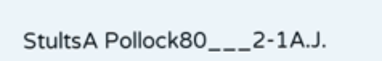StultsA Pollock80___2-1A.J.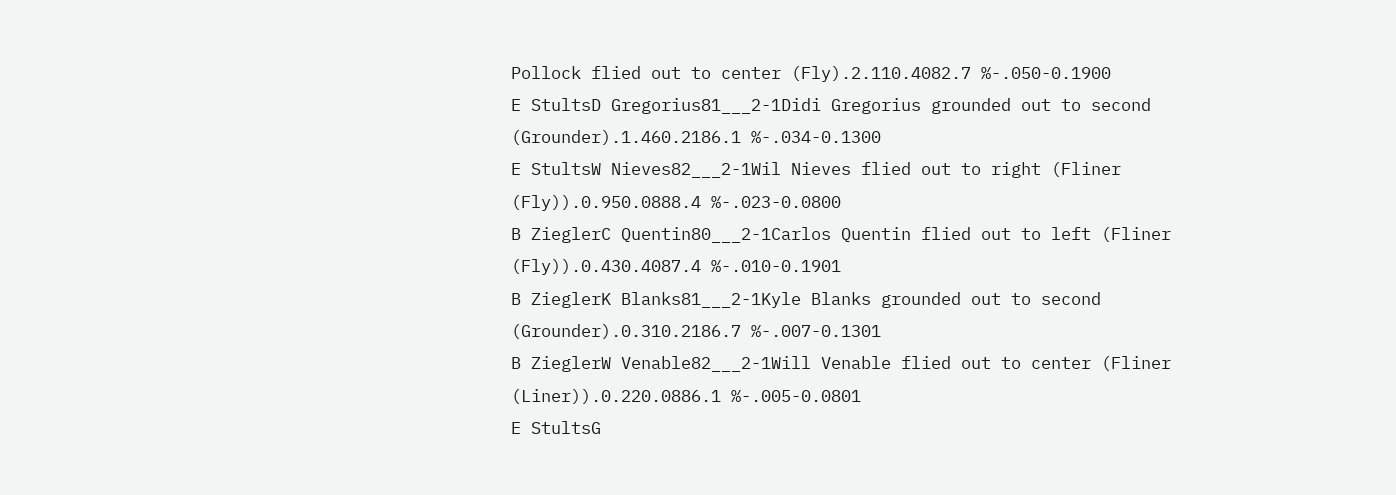Pollock flied out to center (Fly).2.110.4082.7 %-.050-0.1900
E StultsD Gregorius81___2-1Didi Gregorius grounded out to second (Grounder).1.460.2186.1 %-.034-0.1300
E StultsW Nieves82___2-1Wil Nieves flied out to right (Fliner (Fly)).0.950.0888.4 %-.023-0.0800
B ZieglerC Quentin80___2-1Carlos Quentin flied out to left (Fliner (Fly)).0.430.4087.4 %-.010-0.1901
B ZieglerK Blanks81___2-1Kyle Blanks grounded out to second (Grounder).0.310.2186.7 %-.007-0.1301
B ZieglerW Venable82___2-1Will Venable flied out to center (Fliner (Liner)).0.220.0886.1 %-.005-0.0801
E StultsG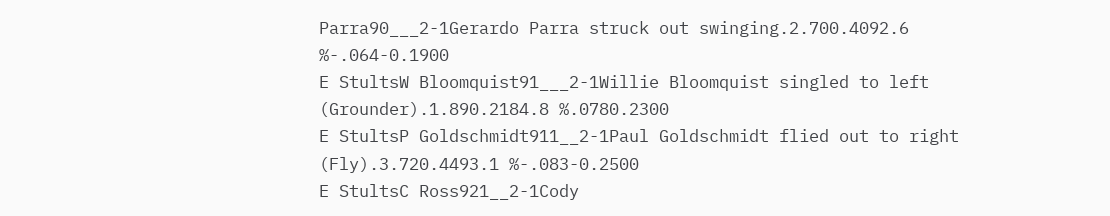Parra90___2-1Gerardo Parra struck out swinging.2.700.4092.6 %-.064-0.1900
E StultsW Bloomquist91___2-1Willie Bloomquist singled to left (Grounder).1.890.2184.8 %.0780.2300
E StultsP Goldschmidt911__2-1Paul Goldschmidt flied out to right (Fly).3.720.4493.1 %-.083-0.2500
E StultsC Ross921__2-1Cody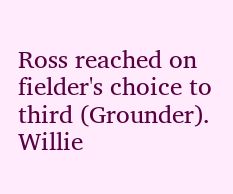Ross reached on fielder's choice to third (Grounder). Willie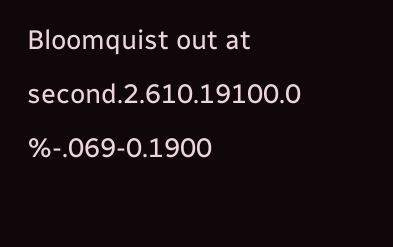Bloomquist out at second.2.610.19100.0 %-.069-0.1900